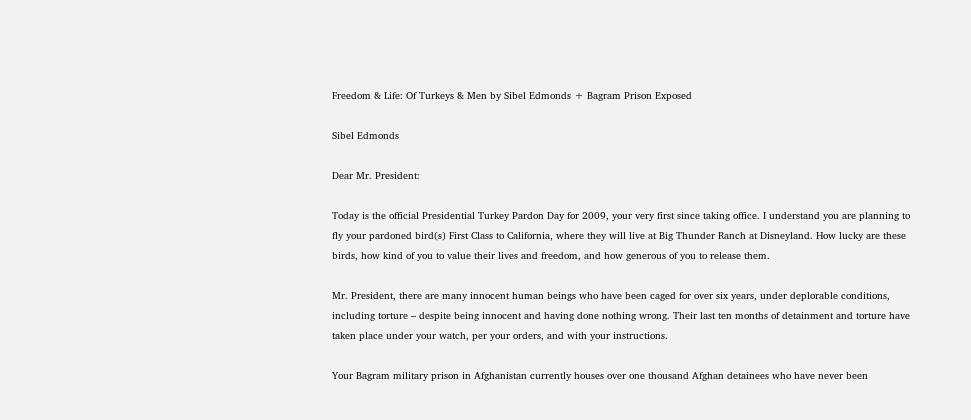Freedom & Life: Of Turkeys & Men by Sibel Edmonds + Bagram Prison Exposed

Sibel Edmonds

Dear Mr. President:

Today is the official Presidential Turkey Pardon Day for 2009, your very first since taking office. I understand you are planning to fly your pardoned bird(s) First Class to California, where they will live at Big Thunder Ranch at Disneyland. How lucky are these birds, how kind of you to value their lives and freedom, and how generous of you to release them.

Mr. President, there are many innocent human beings who have been caged for over six years, under deplorable conditions, including torture – despite being innocent and having done nothing wrong. Their last ten months of detainment and torture have taken place under your watch, per your orders, and with your instructions.

Your Bagram military prison in Afghanistan currently houses over one thousand Afghan detainees who have never been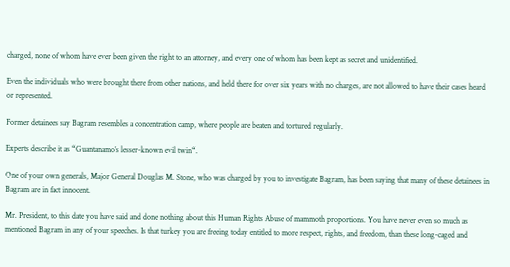charged, none of whom have ever been given the right to an attorney, and every one of whom has been kept as secret and unidentified.

Even the individuals who were brought there from other nations, and held there for over six years with no charges, are not allowed to have their cases heard or represented.

Former detainees say Bagram resembles a concentration camp, where people are beaten and tortured regularly.

Experts describe it as “Guantanamo’s lesser-known evil twin“.

One of your own generals, Major General Douglas M. Stone, who was charged by you to investigate Bagram, has been saying that many of these detainees in Bagram are in fact innocent.

Mr. President, to this date you have said and done nothing about this Human Rights Abuse of mammoth proportions. You have never even so much as mentioned Bagram in any of your speeches. Is that turkey you are freeing today entitled to more respect, rights, and freedom, than these long-caged and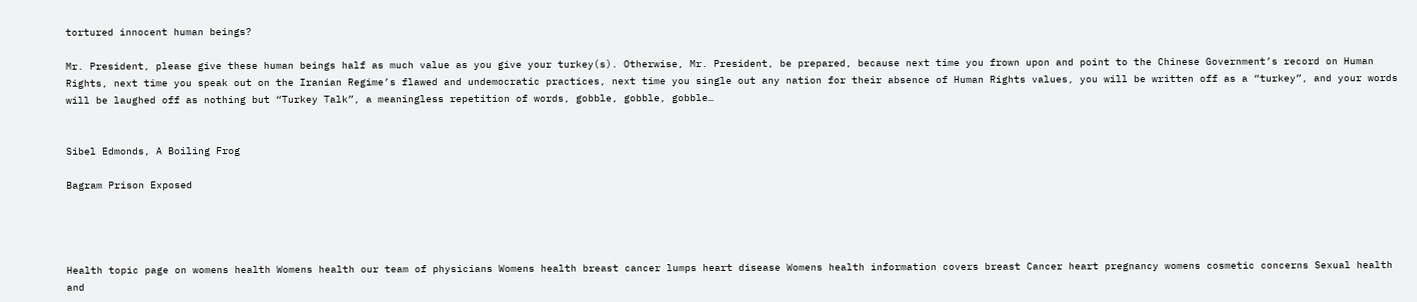tortured innocent human beings?

Mr. President, please give these human beings half as much value as you give your turkey(s). Otherwise, Mr. President, be prepared, because next time you frown upon and point to the Chinese Government’s record on Human Rights, next time you speak out on the Iranian Regime’s flawed and undemocratic practices, next time you single out any nation for their absence of Human Rights values, you will be written off as a “turkey”, and your words will be laughed off as nothing but “Turkey Talk”, a meaningless repetition of words, gobble, gobble, gobble…


Sibel Edmonds, A Boiling Frog

Bagram Prison Exposed




Health topic page on womens health Womens health our team of physicians Womens health breast cancer lumps heart disease Womens health information covers breast Cancer heart pregnancy womens cosmetic concerns Sexual health and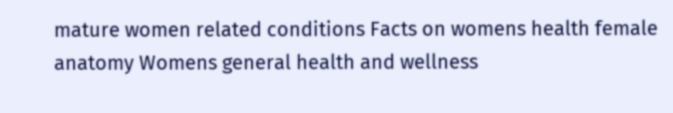mature women related conditions Facts on womens health female anatomy Womens general health and wellness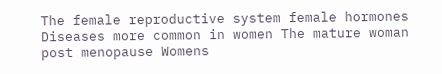The female reproductive system female hormones Diseases more common in women The mature woman post menopause Womens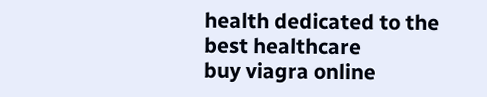health dedicated to the best healthcare
buy viagra online